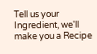Tell us your Ingredient, we'll make you a Recipe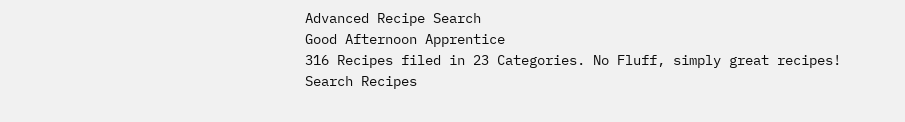Advanced Recipe Search
Good Afternoon Apprentice
316 Recipes filed in 23 Categories. No Fluff, simply great recipes!
Search Recipes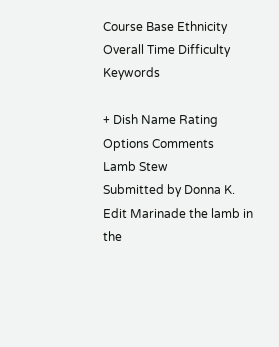Course Base Ethnicity Overall Time Difficulty Keywords

+ Dish Name Rating Options Comments
Lamb Stew
Submitted by Donna K.
Edit Marinade the lamb in the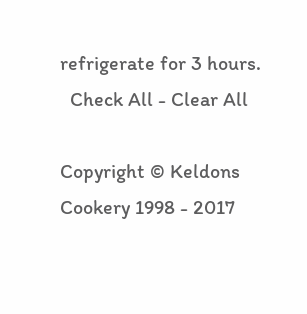refrigerate for 3 hours.
  Check All - Clear All

Copyright © Keldons Cookery 1998 - 2017